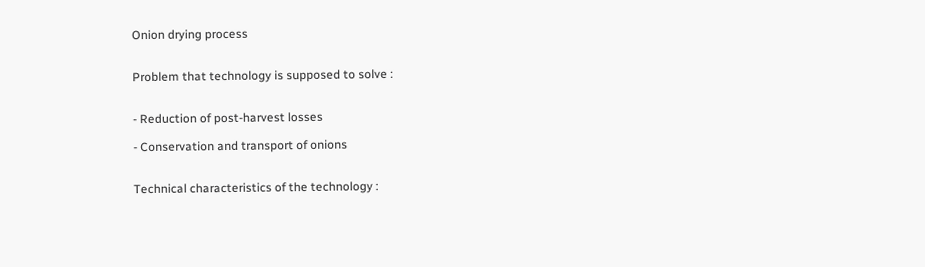Onion drying process


Problem that technology is supposed to solve :


- Reduction of post-harvest losses

- Conservation and transport of onions


Technical characteristics of the technology :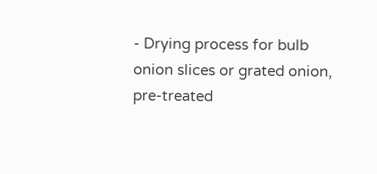- Drying process for bulb onion slices or grated onion, pre-treated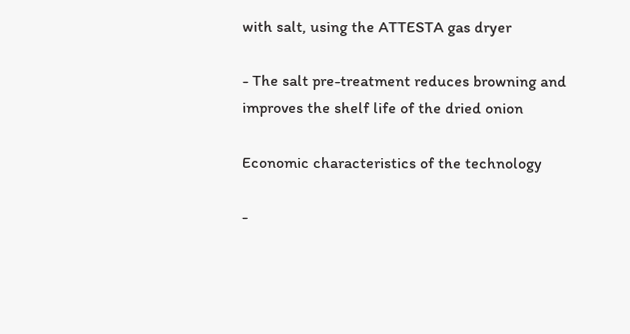with salt, using the ATTESTA gas dryer

- The salt pre-treatment reduces browning and improves the shelf life of the dried onion

Economic characteristics of the technology

-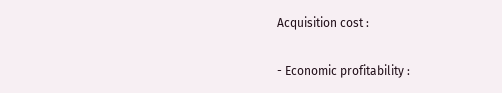Acquisition cost :

- Economic profitability :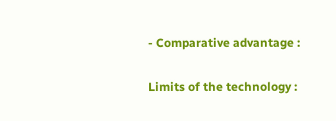- Comparative advantage :

Limits of the technology :